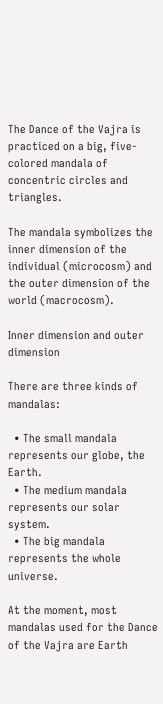The Dance of the Vajra is practiced on a big, five-colored mandala of concentric circles and triangles.

The mandala symbolizes the inner dimension of the individual (microcosm) and the outer dimension of the world (macrocosm).

Inner dimension and outer dimension

There are three kinds of mandalas:

  • The small mandala represents our globe, the Earth.
  • The medium mandala represents our solar system.
  • The big mandala represents the whole universe.

At the moment, most mandalas used for the Dance of the Vajra are Earth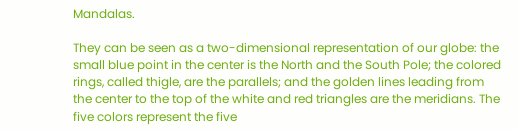Mandalas.

They can be seen as a two-dimensional representation of our globe: the small blue point in the center is the North and the South Pole; the colored rings, called thigle, are the parallels; and the golden lines leading from the center to the top of the white and red triangles are the meridians. The five colors represent the five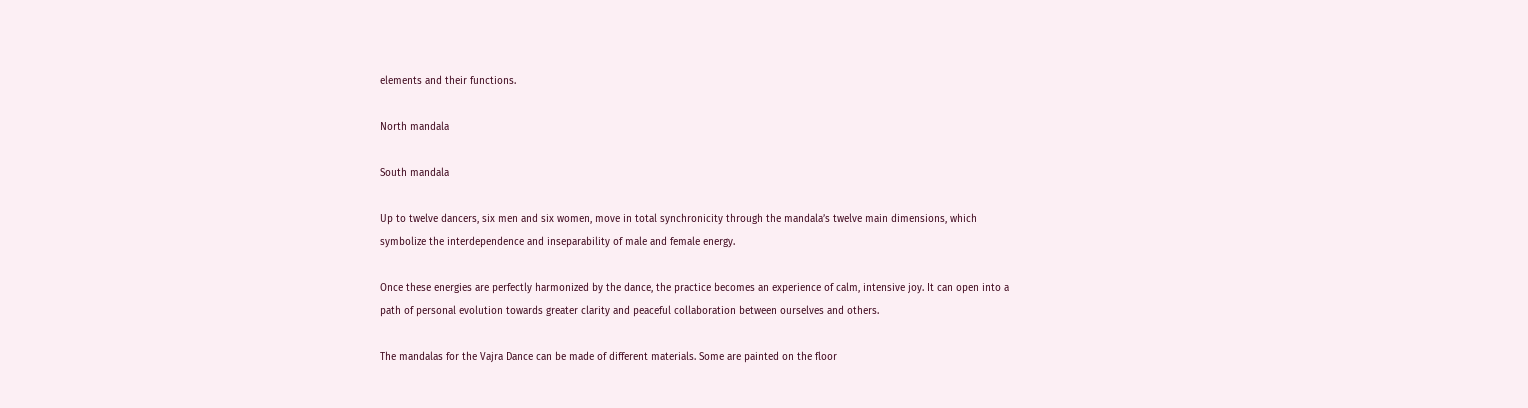elements and their functions.

North mandala

South mandala

Up to twelve dancers, six men and six women, move in total synchronicity through the mandala’s twelve main dimensions, which symbolize the interdependence and inseparability of male and female energy.

Once these energies are perfectly harmonized by the dance, the practice becomes an experience of calm, intensive joy. It can open into a path of personal evolution towards greater clarity and peaceful collaboration between ourselves and others.

The mandalas for the Vajra Dance can be made of different materials. Some are painted on the floor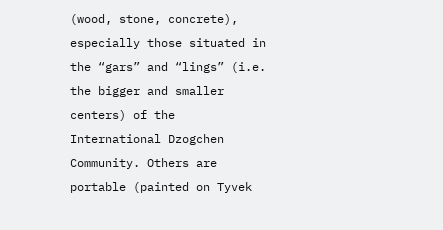(wood, stone, concrete), especially those situated in the “gars” and “lings” (i.e. the bigger and smaller centers) of the International Dzogchen Community. Others are portable (painted on Tyvek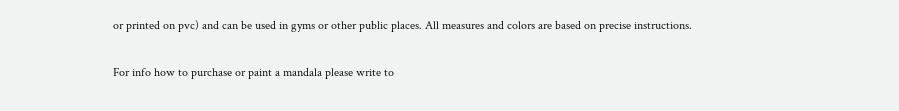or printed on pvc) and can be used in gyms or other public places. All measures and colors are based on precise instructions.

For info how to purchase or paint a mandala please write to